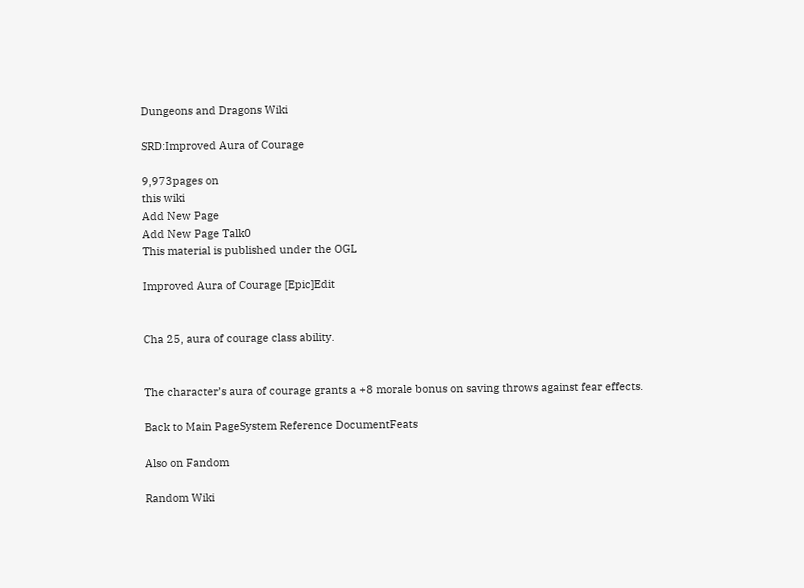Dungeons and Dragons Wiki

SRD:Improved Aura of Courage

9,973pages on
this wiki
Add New Page
Add New Page Talk0
This material is published under the OGL

Improved Aura of Courage [Epic]Edit


Cha 25, aura of courage class ability.


The character’s aura of courage grants a +8 morale bonus on saving throws against fear effects.

Back to Main PageSystem Reference DocumentFeats

Also on Fandom

Random Wiki